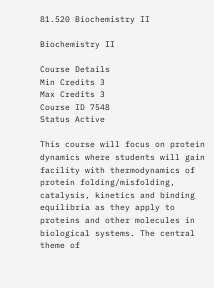81.520 Biochemistry II

Biochemistry II

Course Details
Min Credits 3
Max Credits 3
Course ID 7548
Status Active

This course will focus on protein dynamics where students will gain facility with thermodynamics of protein folding/misfolding, catalysis, kinetics and binding equilibria as they apply to proteins and other molecules in biological systems. The central theme of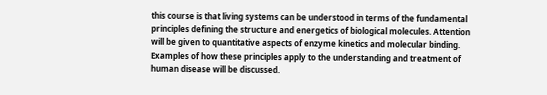this course is that living systems can be understood in terms of the fundamental principles defining the structure and energetics of biological molecules. Attention will be given to quantitative aspects of enzyme kinetics and molecular binding. Examples of how these principles apply to the understanding and treatment of human disease will be discussed.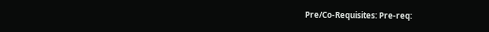Pre/Co-Requisites: Pre-req: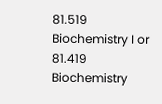81.519 Biochemistry I or 81.419 Biochemistry